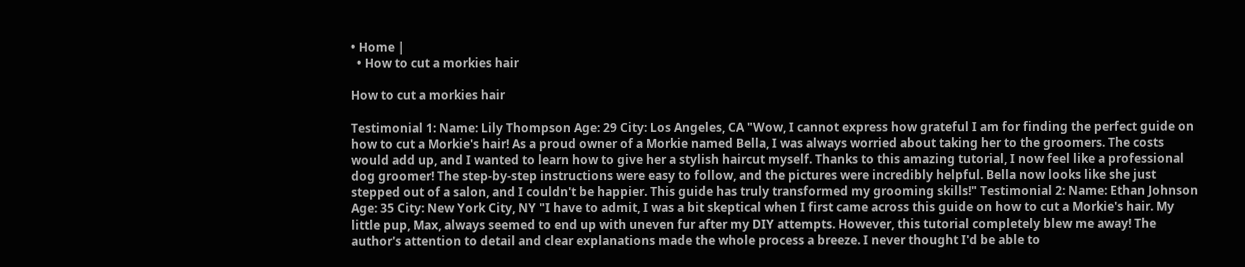• Home |
  • How to cut a morkies hair

How to cut a morkies hair

Testimonial 1: Name: Lily Thompson Age: 29 City: Los Angeles, CA "Wow, I cannot express how grateful I am for finding the perfect guide on how to cut a Morkie's hair! As a proud owner of a Morkie named Bella, I was always worried about taking her to the groomers. The costs would add up, and I wanted to learn how to give her a stylish haircut myself. Thanks to this amazing tutorial, I now feel like a professional dog groomer! The step-by-step instructions were easy to follow, and the pictures were incredibly helpful. Bella now looks like she just stepped out of a salon, and I couldn't be happier. This guide has truly transformed my grooming skills!" Testimonial 2: Name: Ethan Johnson Age: 35 City: New York City, NY "I have to admit, I was a bit skeptical when I first came across this guide on how to cut a Morkie's hair. My little pup, Max, always seemed to end up with uneven fur after my DIY attempts. However, this tutorial completely blew me away! The author's attention to detail and clear explanations made the whole process a breeze. I never thought I'd be able to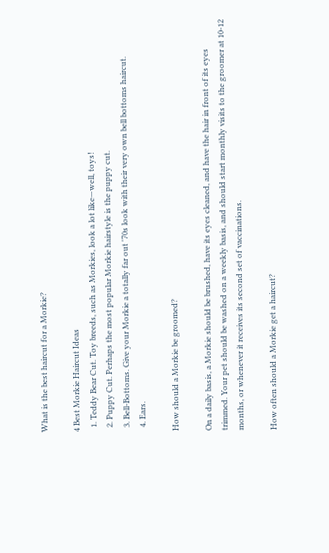What is the best haircut for a Morkie?

4 Best Morkie Haircut Ideas
  1. Teddy Bear Cut. Toy breeds, such as Morkies, look a lot like—well, toys!
  2. Puppy Cut. Perhaps the most popular Morkie hairstyle is the puppy cut.
  3. Bell-Bottoms. Give your Morkie a totally far out '70s look with their very own bell bottoms haircut.
  4. Ears.

How should a Morkie be groomed?

On a daily basis, a Morkie should be brushed, have its eyes cleaned, and have the hair in front of its eyes trimmed. Your pet should be washed on a weekly basis, and should start monthly visits to the groomer at 10-12 months, or whenever it receives its second set of vaccinations.

How often should a Morkie get a haircut?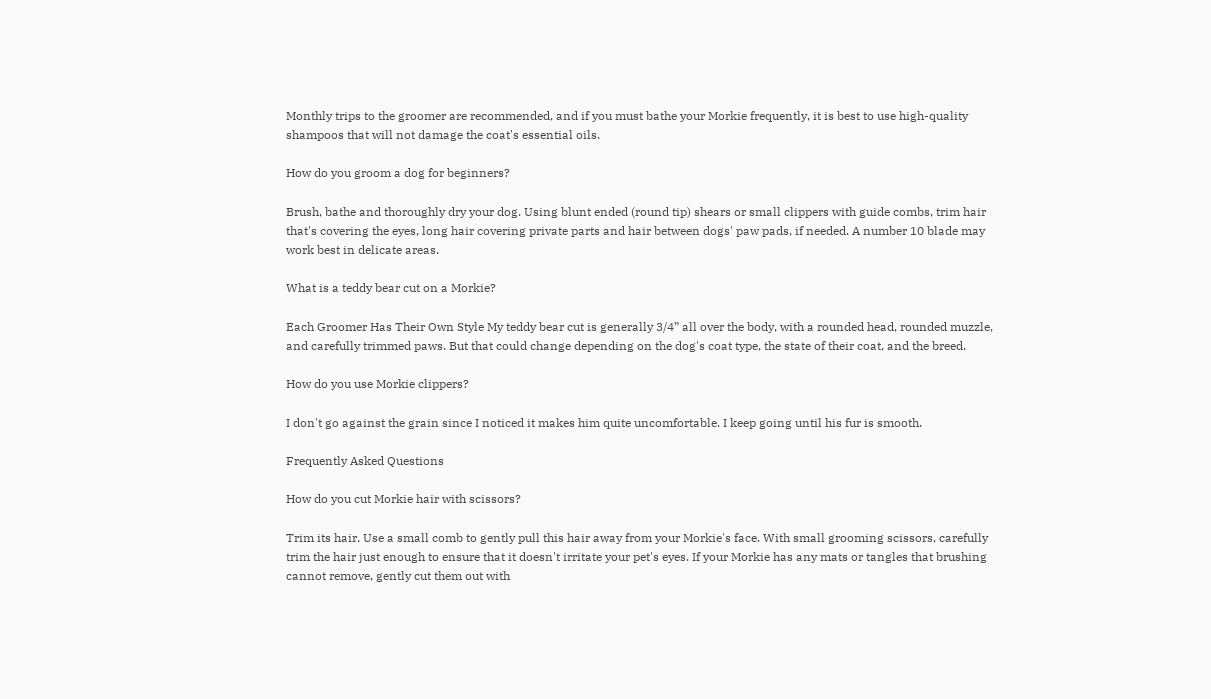Monthly trips to the groomer are recommended, and if you must bathe your Morkie frequently, it is best to use high-quality shampoos that will not damage the coat's essential oils.

How do you groom a dog for beginners?

Brush, bathe and thoroughly dry your dog. Using blunt ended (round tip) shears or small clippers with guide combs, trim hair that's covering the eyes, long hair covering private parts and hair between dogs' paw pads, if needed. A number 10 blade may work best in delicate areas.

What is a teddy bear cut on a Morkie?

Each Groomer Has Their Own Style My teddy bear cut is generally 3/4” all over the body, with a rounded head, rounded muzzle, and carefully trimmed paws. But that could change depending on the dog's coat type, the state of their coat, and the breed.

How do you use Morkie clippers?

I don't go against the grain since I noticed it makes him quite uncomfortable. I keep going until his fur is smooth.

Frequently Asked Questions

How do you cut Morkie hair with scissors?

Trim its hair. Use a small comb to gently pull this hair away from your Morkie's face. With small grooming scissors, carefully trim the hair just enough to ensure that it doesn't irritate your pet's eyes. If your Morkie has any mats or tangles that brushing cannot remove, gently cut them out with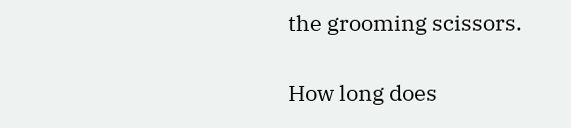the grooming scissors.

How long does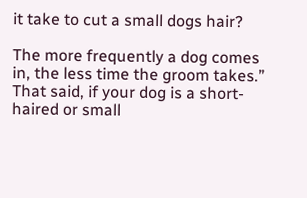it take to cut a small dogs hair?

The more frequently a dog comes in, the less time the groom takes.” That said, if your dog is a short-haired or small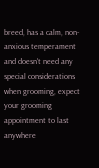breed, has a calm, non-anxious temperament and doesn't need any special considerations when grooming, expect your grooming appointment to last anywhere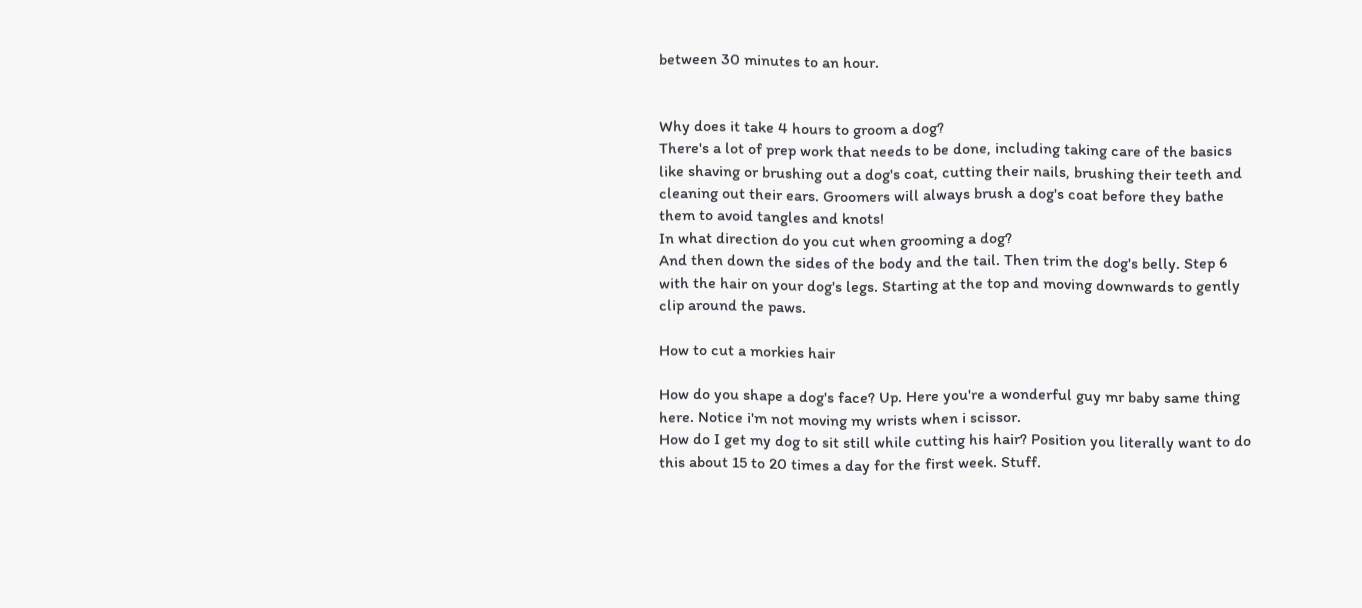between 30 minutes to an hour.


Why does it take 4 hours to groom a dog?
There's a lot of prep work that needs to be done, including taking care of the basics like shaving or brushing out a dog's coat, cutting their nails, brushing their teeth and cleaning out their ears. Groomers will always brush a dog's coat before they bathe them to avoid tangles and knots!
In what direction do you cut when grooming a dog?
And then down the sides of the body and the tail. Then trim the dog's belly. Step 6 with the hair on your dog's legs. Starting at the top and moving downwards to gently clip around the paws.

How to cut a morkies hair

How do you shape a dog's face? Up. Here you're a wonderful guy mr baby same thing here. Notice i'm not moving my wrists when i scissor.
How do I get my dog to sit still while cutting his hair? Position you literally want to do this about 15 to 20 times a day for the first week. Stuff.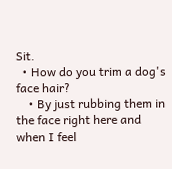Sit.
  • How do you trim a dog's face hair?
    • By just rubbing them in the face right here and when I feel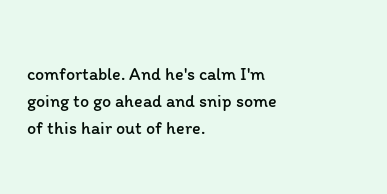comfortable. And he's calm I'm going to go ahead and snip some of this hair out of here.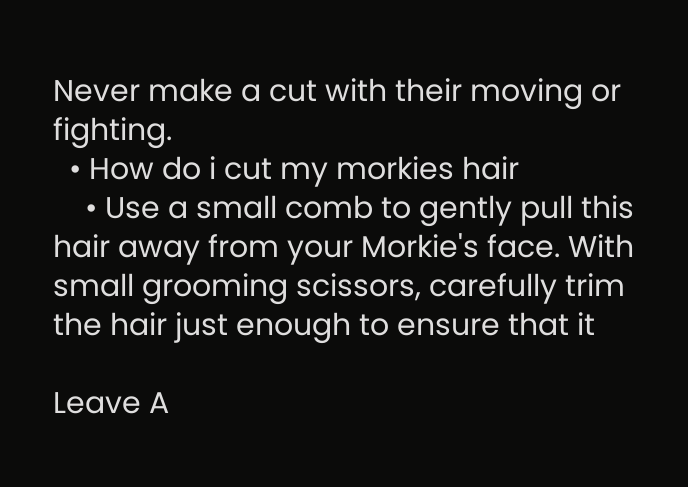Never make a cut with their moving or fighting.
  • How do i cut my morkies hair
    • Use a small comb to gently pull this hair away from your Morkie's face. With small grooming scissors, carefully trim the hair just enough to ensure that it

Leave A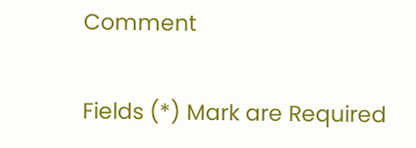Comment

Fields (*) Mark are Required